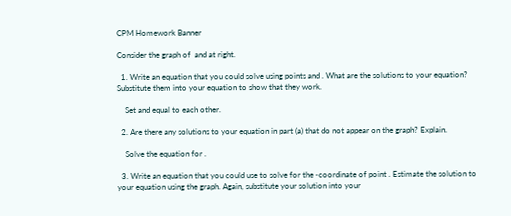CPM Homework Banner

Consider the graph of  and at right.

  1. Write an equation that you could solve using points and . What are the solutions to your equation? Substitute them into your equation to show that they work.

    Set and equal to each other.

  2. Are there any solutions to your equation in part (a) that do not appear on the graph? Explain.

    Solve the equation for .

  3. Write an equation that you could use to solve for the ‑coordinate of point . Estimate the solution to your equation using the graph. Again, substitute your solution into your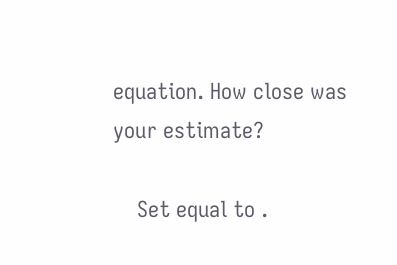equation. How close was your estimate?

    Set equal to .